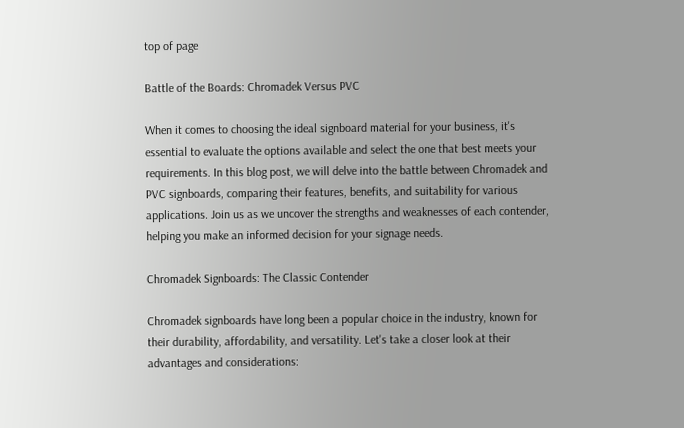top of page

Battle of the Boards: Chromadek Versus PVC

When it comes to choosing the ideal signboard material for your business, it's essential to evaluate the options available and select the one that best meets your requirements. In this blog post, we will delve into the battle between Chromadek and PVC signboards, comparing their features, benefits, and suitability for various applications. Join us as we uncover the strengths and weaknesses of each contender, helping you make an informed decision for your signage needs.

Chromadek Signboards: The Classic Contender

Chromadek signboards have long been a popular choice in the industry, known for their durability, affordability, and versatility. Let's take a closer look at their advantages and considerations: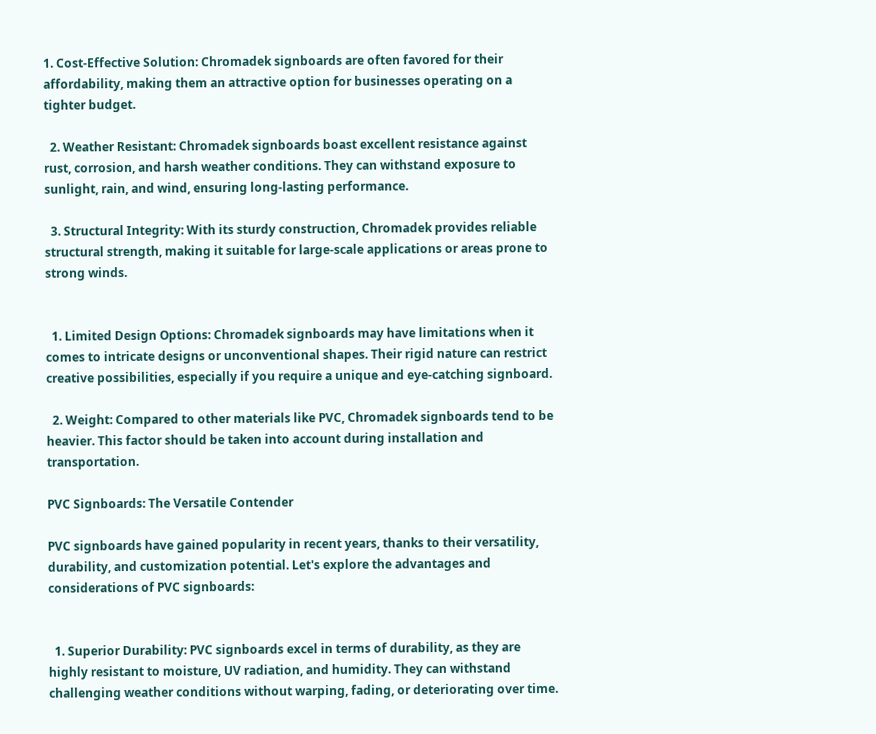1. Cost-Effective Solution: Chromadek signboards are often favored for their affordability, making them an attractive option for businesses operating on a tighter budget.

  2. Weather Resistant: Chromadek signboards boast excellent resistance against rust, corrosion, and harsh weather conditions. They can withstand exposure to sunlight, rain, and wind, ensuring long-lasting performance.

  3. Structural Integrity: With its sturdy construction, Chromadek provides reliable structural strength, making it suitable for large-scale applications or areas prone to strong winds.


  1. Limited Design Options: Chromadek signboards may have limitations when it comes to intricate designs or unconventional shapes. Their rigid nature can restrict creative possibilities, especially if you require a unique and eye-catching signboard.

  2. Weight: Compared to other materials like PVC, Chromadek signboards tend to be heavier. This factor should be taken into account during installation and transportation.

PVC Signboards: The Versatile Contender

PVC signboards have gained popularity in recent years, thanks to their versatility, durability, and customization potential. Let's explore the advantages and considerations of PVC signboards:


  1. Superior Durability: PVC signboards excel in terms of durability, as they are highly resistant to moisture, UV radiation, and humidity. They can withstand challenging weather conditions without warping, fading, or deteriorating over time.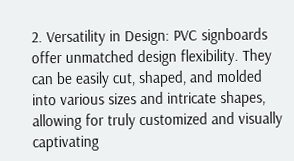2. Versatility in Design: PVC signboards offer unmatched design flexibility. They can be easily cut, shaped, and molded into various sizes and intricate shapes, allowing for truly customized and visually captivating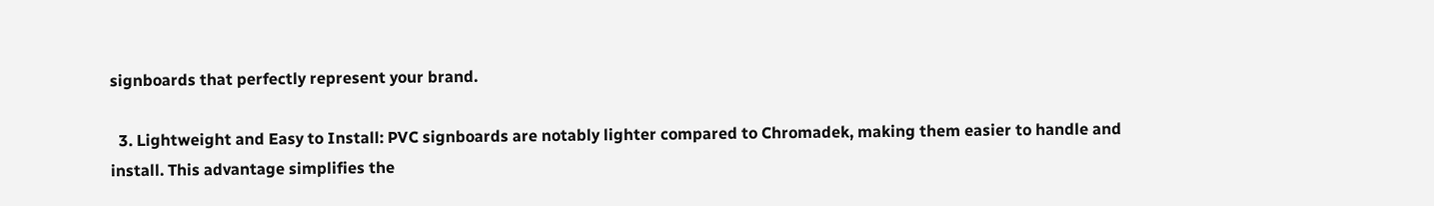signboards that perfectly represent your brand.

  3. Lightweight and Easy to Install: PVC signboards are notably lighter compared to Chromadek, making them easier to handle and install. This advantage simplifies the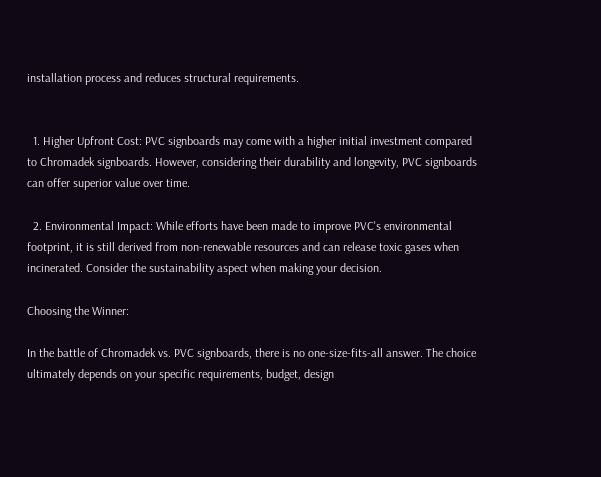installation process and reduces structural requirements.


  1. Higher Upfront Cost: PVC signboards may come with a higher initial investment compared to Chromadek signboards. However, considering their durability and longevity, PVC signboards can offer superior value over time.

  2. Environmental Impact: While efforts have been made to improve PVC's environmental footprint, it is still derived from non-renewable resources and can release toxic gases when incinerated. Consider the sustainability aspect when making your decision.

Choosing the Winner:

In the battle of Chromadek vs. PVC signboards, there is no one-size-fits-all answer. The choice ultimately depends on your specific requirements, budget, design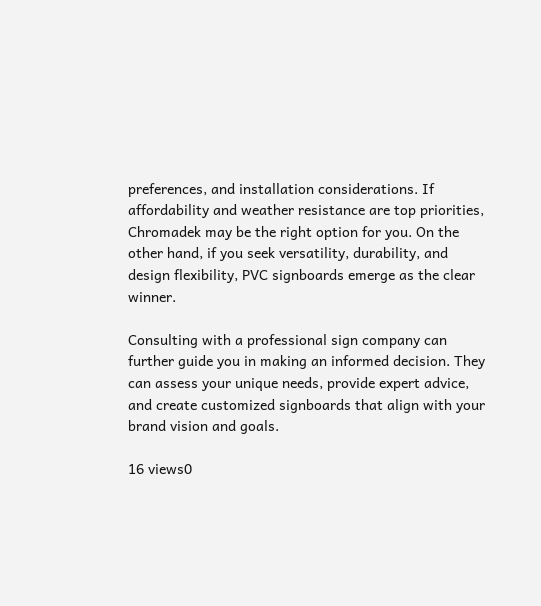preferences, and installation considerations. If affordability and weather resistance are top priorities, Chromadek may be the right option for you. On the other hand, if you seek versatility, durability, and design flexibility, PVC signboards emerge as the clear winner.

Consulting with a professional sign company can further guide you in making an informed decision. They can assess your unique needs, provide expert advice, and create customized signboards that align with your brand vision and goals.

16 views0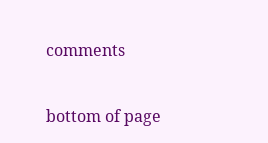comments


bottom of page